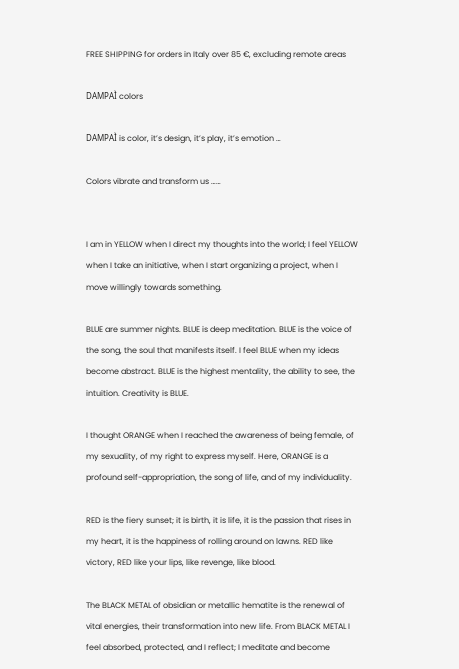FREE SHIPPING for orders in Italy over 85 €, excluding remote areas

DAMPAÌ colors

DAMPAÌ is color, it’s design, it’s play, it’s emotion …

Colors vibrate and transform us ……


I am in YELLOW when I direct my thoughts into the world; I feel YELLOW when I take an initiative, when I start organizing a project, when I move willingly towards something.

BLUE are summer nights. BLUE is deep meditation. BLUE is the voice of the song, the soul that manifests itself. I feel BLUE when my ideas become abstract. BLUE is the highest mentality, the ability to see, the intuition. Creativity is BLUE.

I thought ORANGE when I reached the awareness of being female, of my sexuality, of my right to express myself. Here, ORANGE is a profound self-appropriation, the song of life, and of my individuality.

RED is the fiery sunset; it is birth, it is life, it is the passion that rises in my heart, it is the happiness of rolling around on lawns. RED like victory, RED like your lips, like revenge, like blood.

The BLACK METAL of obsidian or metallic hematite is the renewal of vital energies, their transformation into new life. From BLACK METAL I feel absorbed, protected, and I reflect; I meditate and become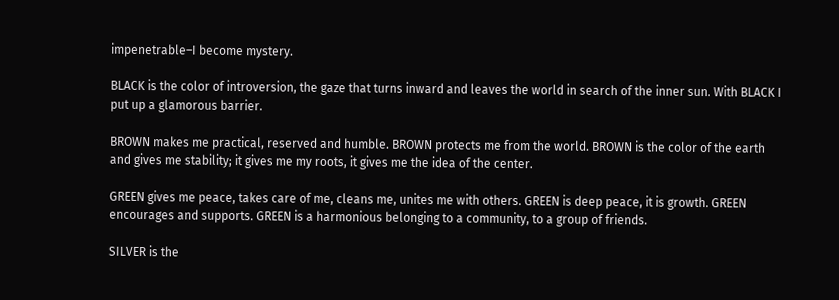impenetrable–I become mystery.

BLACK is the color of introversion, the gaze that turns inward and leaves the world in search of the inner sun. With BLACK I put up a glamorous barrier.

BROWN makes me practical, reserved and humble. BROWN protects me from the world. BROWN is the color of the earth and gives me stability; it gives me my roots, it gives me the idea of the center.

GREEN gives me peace, takes care of me, cleans me, unites me with others. GREEN is deep peace, it is growth. GREEN encourages and supports. GREEN is a harmonious belonging to a community, to a group of friends.

SILVER is the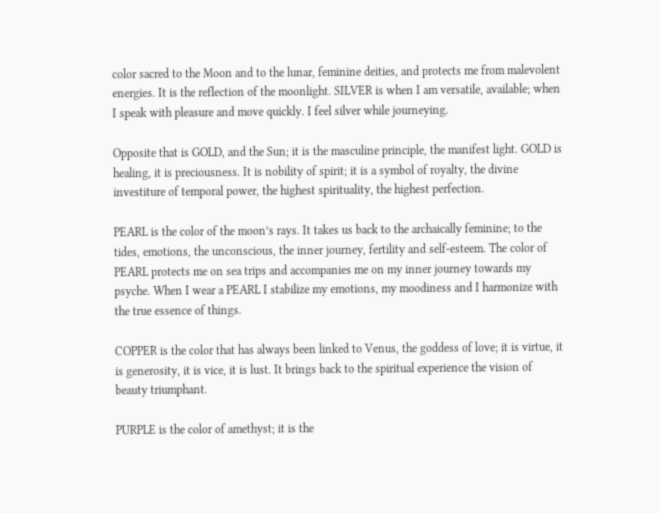color sacred to the Moon and to the lunar, feminine deities, and protects me from malevolent energies. It is the reflection of the moonlight. SILVER is when I am versatile, available; when I speak with pleasure and move quickly. I feel silver while journeying.

Opposite that is GOLD, and the Sun; it is the masculine principle, the manifest light. GOLD is healing, it is preciousness. It is nobility of spirit; it is a symbol of royalty, the divine investiture of temporal power, the highest spirituality, the highest perfection.

PEARL is the color of the moon’s rays. It takes us back to the archaically feminine; to the tides, emotions, the unconscious, the inner journey, fertility and self-esteem. The color of PEARL protects me on sea trips and accompanies me on my inner journey towards my psyche. When I wear a PEARL I stabilize my emotions, my moodiness and I harmonize with the true essence of things.

COPPER is the color that has always been linked to Venus, the goddess of love; it is virtue, it is generosity, it is vice, it is lust. It brings back to the spiritual experience the vision of beauty triumphant.

PURPLE is the color of amethyst; it is the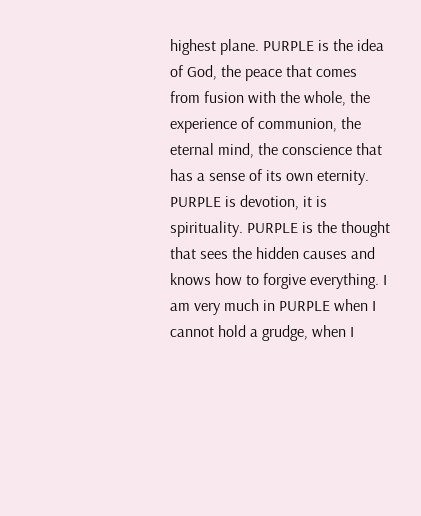highest plane. PURPLE is the idea of God, the peace that comes from fusion with the whole, the experience of communion, the eternal mind, the conscience that has a sense of its own eternity. PURPLE is devotion, it is spirituality. PURPLE is the thought that sees the hidden causes and knows how to forgive everything. I am very much in PURPLE when I cannot hold a grudge, when I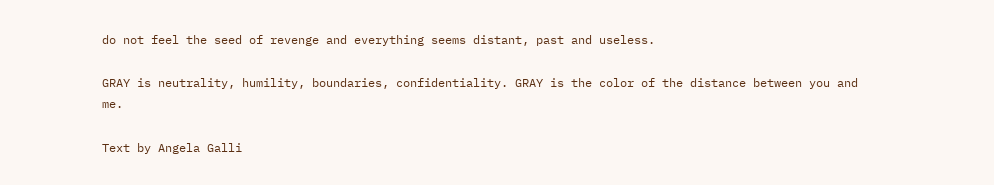do not feel the seed of revenge and everything seems distant, past and useless.

GRAY is neutrality, humility, boundaries, confidentiality. GRAY is the color of the distance between you and me.

Text by Angela Galli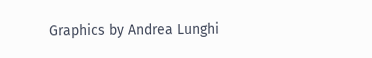Graphics by Andrea Lunghi